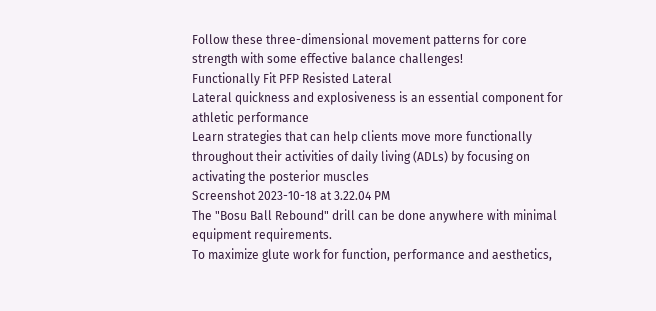Follow these three-dimensional movement patterns for core strength with some effective balance challenges!
Functionally Fit PFP Resisted Lateral
Lateral quickness and explosiveness is an essential component for athletic performance
Learn strategies that can help clients move more functionally throughout their activities of daily living (ADLs) by focusing on activating the posterior muscles
Screenshot 2023-10-18 at 3.22.04 PM
The "Bosu Ball Rebound" drill can be done anywhere with minimal equipment requirements.
To maximize glute work for function, performance and aesthetics,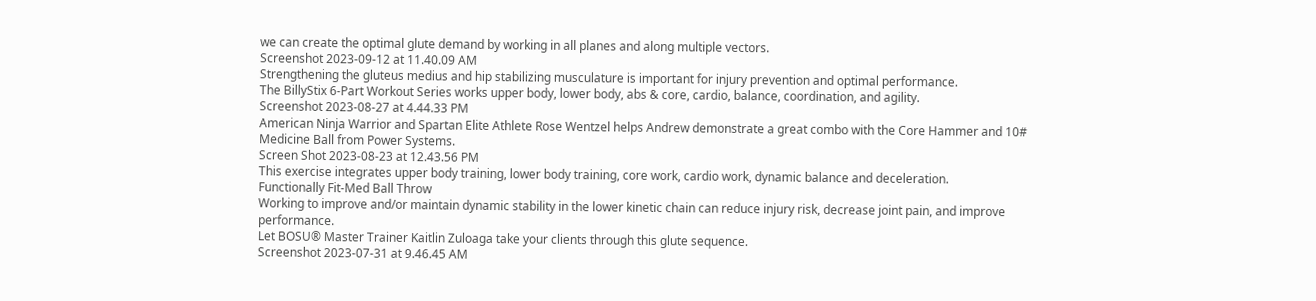we can create the optimal glute demand by working in all planes and along multiple vectors.
Screenshot 2023-09-12 at 11.40.09 AM
Strengthening the gluteus medius and hip stabilizing musculature is important for injury prevention and optimal performance.
The BillyStix 6-Part Workout Series works upper body, lower body, abs & core, cardio, balance, coordination, and agility.
Screenshot 2023-08-27 at 4.44.33 PM
American Ninja Warrior and Spartan Elite Athlete Rose Wentzel helps Andrew demonstrate a great combo with the Core Hammer and 10# Medicine Ball from Power Systems.
Screen Shot 2023-08-23 at 12.43.56 PM
This exercise integrates upper body training, lower body training, core work, cardio work, dynamic balance and deceleration.
Functionally Fit-Med Ball Throw
Working to improve and/or maintain dynamic stability in the lower kinetic chain can reduce injury risk, decrease joint pain, and improve performance.
Let BOSU® Master Trainer Kaitlin Zuloaga take your clients through this glute sequence.
Screenshot 2023-07-31 at 9.46.45 AM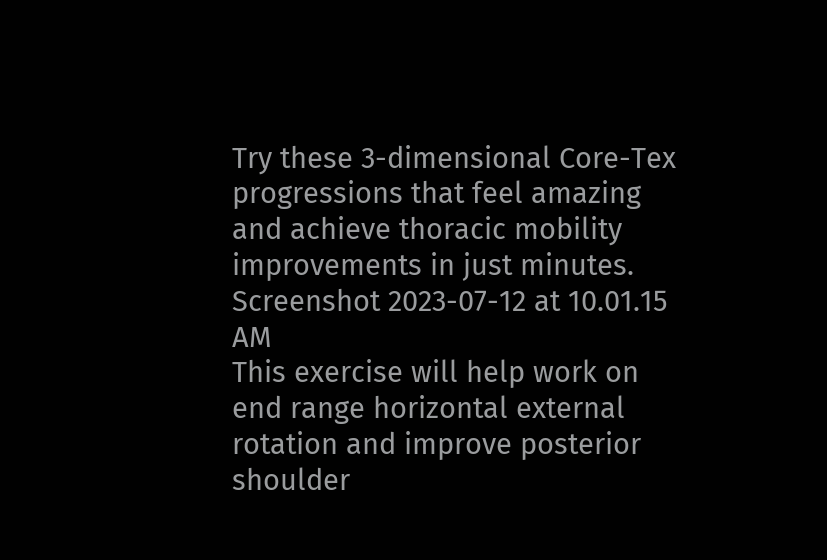Try these 3-dimensional Core-Tex progressions that feel amazing and achieve thoracic mobility improvements in just minutes.
Screenshot 2023-07-12 at 10.01.15 AM
This exercise will help work on end range horizontal external rotation and improve posterior shoulder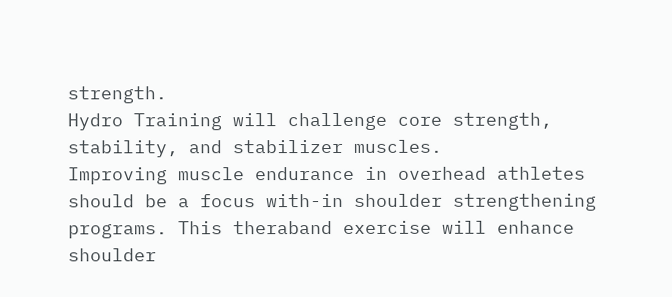strength.
Hydro Training will challenge core strength, stability, and stabilizer muscles.
Improving muscle endurance in overhead athletes should be a focus with-in shoulder strengthening programs. This theraband exercise will enhance shoulder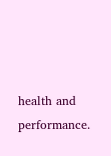health and performance.